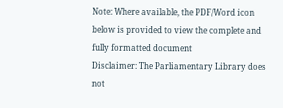Note: Where available, the PDF/Word icon below is provided to view the complete and fully formatted document
Disclaimer: The Parliamentary Library does not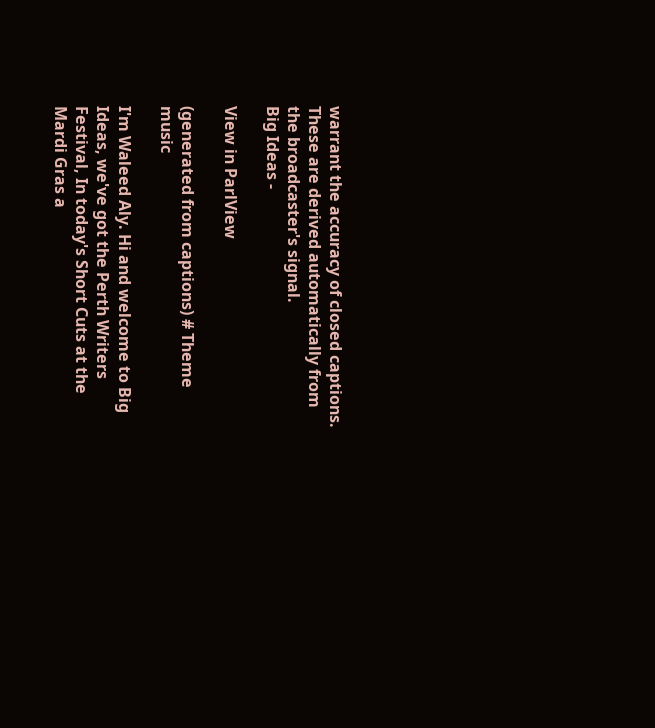warrant the accuracy of closed captions. These are derived automatically from the broadcaster's signal.
Big Ideas -

View in ParlView

(generated from captions) # Theme music

I'm Waleed Aly. Hi and welcome to Big Ideas, we've got the Perth Writers Festival, In today's Short Cuts at the Mardi Gras a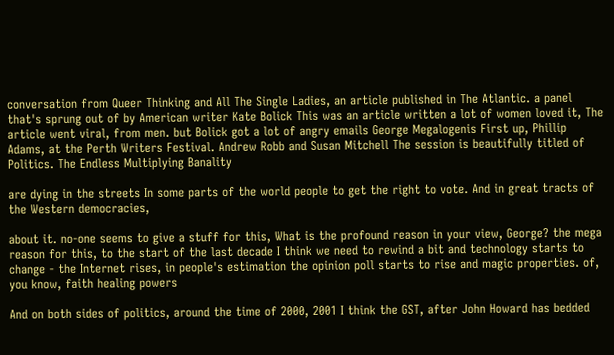conversation from Queer Thinking and All The Single Ladies, an article published in The Atlantic. a panel that's sprung out of by American writer Kate Bolick This was an article written a lot of women loved it, The article went viral, from men. but Bolick got a lot of angry emails George Megalogenis First up, Phillip Adams, at the Perth Writers Festival. Andrew Robb and Susan Mitchell The session is beautifully titled of Politics. The Endless Multiplying Banality

are dying in the streets In some parts of the world people to get the right to vote. And in great tracts of the Western democracies,

about it. no-one seems to give a stuff for this, What is the profound reason in your view, George? the mega reason for this, to the start of the last decade I think we need to rewind a bit and technology starts to change - the Internet rises, in people's estimation the opinion poll starts to rise and magic properties. of, you know, faith healing powers

And on both sides of politics, around the time of 2000, 2001 I think the GST, after John Howard has bedded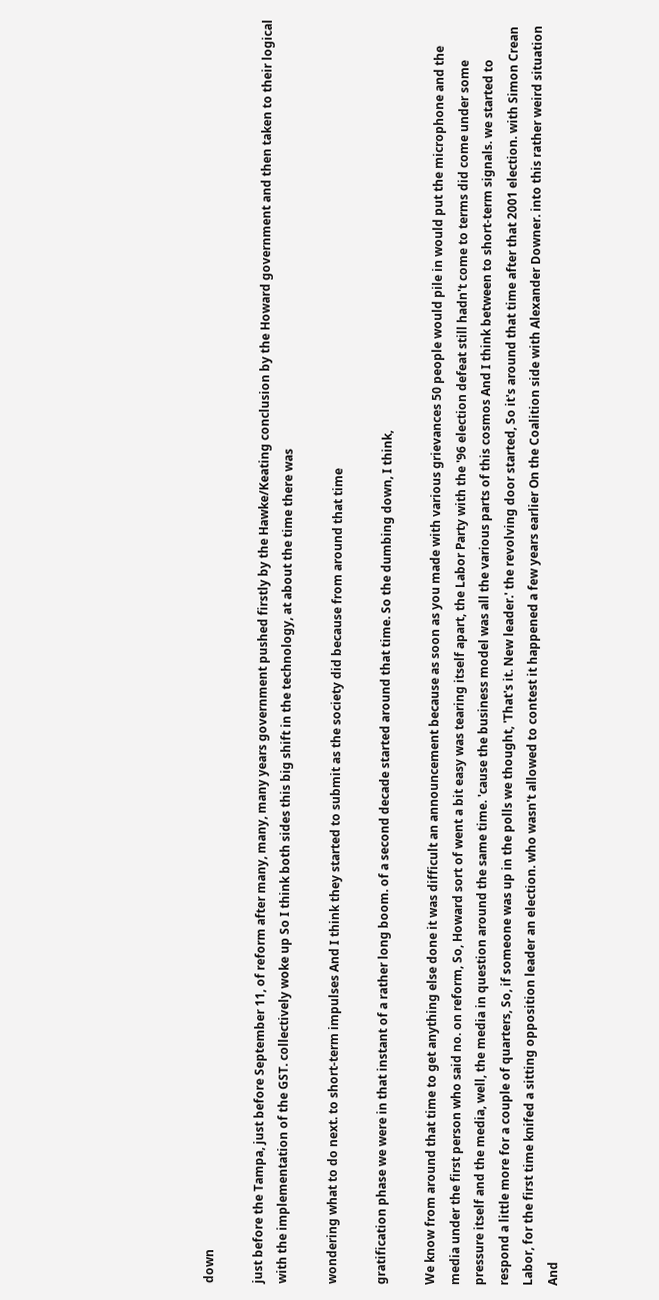down

just before the Tampa, just before September 11, of reform after many, many, many years government pushed firstly by the Hawke/Keating conclusion by the Howard government and then taken to their logical with the implementation of the GST. collectively woke up So I think both sides this big shift in the technology, at about the time there was

wondering what to do next. to short-term impulses And I think they started to submit as the society did because from around that time

gratification phase we were in that instant of a rather long boom. of a second decade started around that time. So the dumbing down, I think,

We know from around that time to get anything else done it was difficult an announcement because as soon as you made with various grievances 50 people would pile in would put the microphone and the media under the first person who said no. on reform, So, Howard sort of went a bit easy was tearing itself apart, the Labor Party with the '96 election defeat still hadn't come to terms did come under some pressure itself and the media, well, the media in question around the same time. 'cause the business model was all the various parts of this cosmos And I think between to short-term signals. we started to respond a little more for a couple of quarters, So, if someone was up in the polls we thought, 'That's it. New leader.' the revolving door started, So it's around that time after that 2001 election. with Simon Crean Labor, for the first time knifed a sitting opposition leader an election. who wasn't allowed to contest it happened a few years earlier On the Coalition side with Alexander Downer. into this rather weird situation And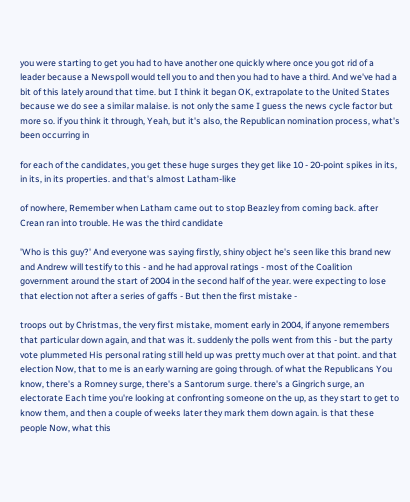you were starting to get you had to have another one quickly where once you got rid of a leader because a Newspoll would tell you to and then you had to have a third. And we've had a bit of this lately around that time. but I think it began OK, extrapolate to the United States because we do see a similar malaise. is not only the same I guess the news cycle factor but more so. if you think it through, Yeah, but it's also, the Republican nomination process, what's been occurring in

for each of the candidates, you get these huge surges they get like 10 - 20-point spikes in its, in its, in its properties. and that's almost Latham-like

of nowhere, Remember when Latham came out to stop Beazley from coming back. after Crean ran into trouble. He was the third candidate

'Who is this guy?' And everyone was saying firstly, shiny object he's seen like this brand new and Andrew will testify to this - and he had approval ratings - most of the Coalition government around the start of 2004 in the second half of the year. were expecting to lose that election not after a series of gaffs - But then the first mistake -

troops out by Christmas, the very first mistake, moment early in 2004, if anyone remembers that particular down again, and that was it. suddenly the polls went from this - but the party vote plummeted His personal rating still held up was pretty much over at that point. and that election Now, that to me is an early warning are going through. of what the Republicans You know, there's a Romney surge, there's a Santorum surge. there's a Gingrich surge, an electorate Each time you're looking at confronting someone on the up, as they start to get to know them, and then a couple of weeks later they mark them down again. is that these people Now, what this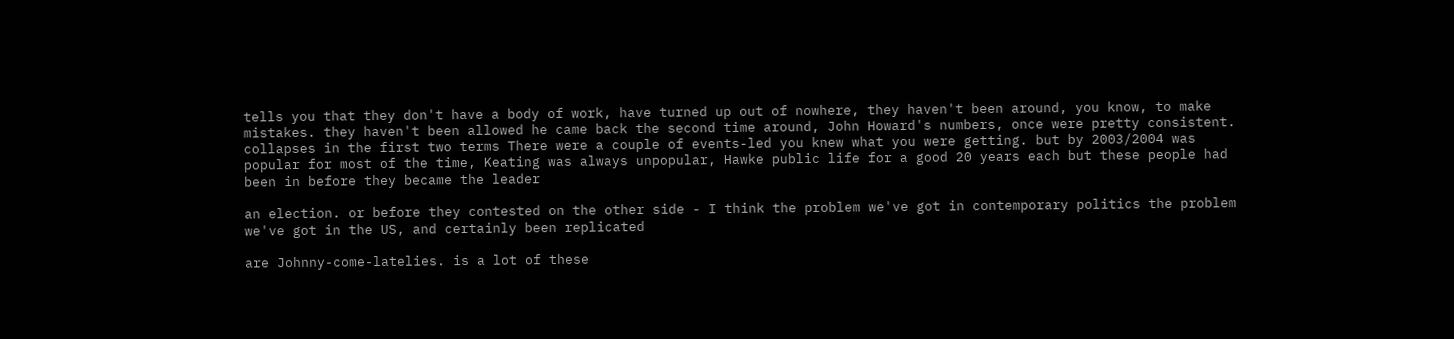tells you that they don't have a body of work, have turned up out of nowhere, they haven't been around, you know, to make mistakes. they haven't been allowed he came back the second time around, John Howard's numbers, once were pretty consistent. collapses in the first two terms There were a couple of events-led you knew what you were getting. but by 2003/2004 was popular for most of the time, Keating was always unpopular, Hawke public life for a good 20 years each but these people had been in before they became the leader

an election. or before they contested on the other side - I think the problem we've got in contemporary politics the problem we've got in the US, and certainly been replicated

are Johnny-come-latelies. is a lot of these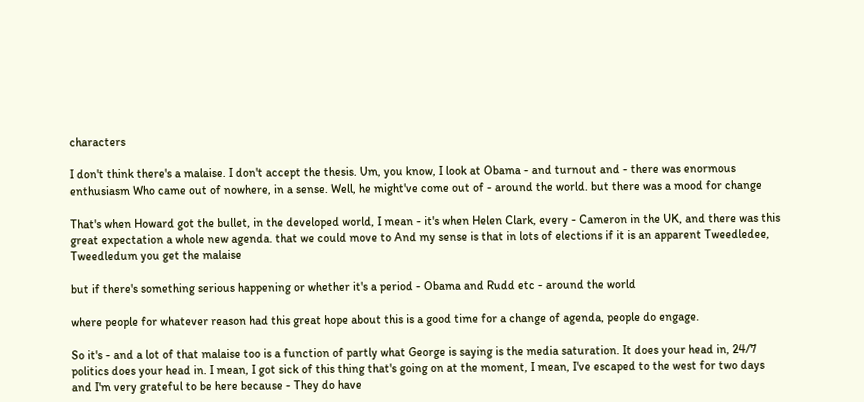characters

I don't think there's a malaise. I don't accept the thesis. Um, you know, I look at Obama - and turnout and - there was enormous enthusiasm Who came out of nowhere, in a sense. Well, he might've come out of - around the world. but there was a mood for change

That's when Howard got the bullet, in the developed world, I mean - it's when Helen Clark, every - Cameron in the UK, and there was this great expectation a whole new agenda. that we could move to And my sense is that in lots of elections if it is an apparent Tweedledee, Tweedledum you get the malaise

but if there's something serious happening or whether it's a period - Obama and Rudd etc - around the world

where people for whatever reason had this great hope about this is a good time for a change of agenda, people do engage.

So it's - and a lot of that malaise too is a function of partly what George is saying is the media saturation. It does your head in, 24/7 politics does your head in. I mean, I got sick of this thing that's going on at the moment, I mean, I've escaped to the west for two days and I'm very grateful to be here because - They do have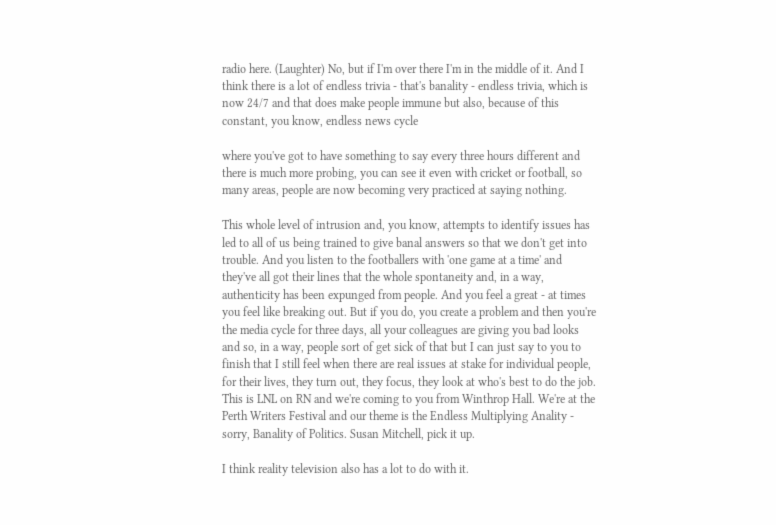radio here. (Laughter) No, but if I'm over there I'm in the middle of it. And I think there is a lot of endless trivia - that's banality - endless trivia, which is now 24/7 and that does make people immune but also, because of this constant, you know, endless news cycle

where you've got to have something to say every three hours different and there is much more probing, you can see it even with cricket or football, so many areas, people are now becoming very practiced at saying nothing.

This whole level of intrusion and, you know, attempts to identify issues has led to all of us being trained to give banal answers so that we don't get into trouble. And you listen to the footballers with 'one game at a time' and they've all got their lines that the whole spontaneity and, in a way, authenticity has been expunged from people. And you feel a great - at times you feel like breaking out. But if you do, you create a problem and then you're the media cycle for three days, all your colleagues are giving you bad looks and so, in a way, people sort of get sick of that but I can just say to you to finish that I still feel when there are real issues at stake for individual people, for their lives, they turn out, they focus, they look at who's best to do the job. This is LNL on RN and we're coming to you from Winthrop Hall. We're at the Perth Writers Festival and our theme is the Endless Multiplying Anality - sorry, Banality of Politics. Susan Mitchell, pick it up.

I think reality television also has a lot to do with it.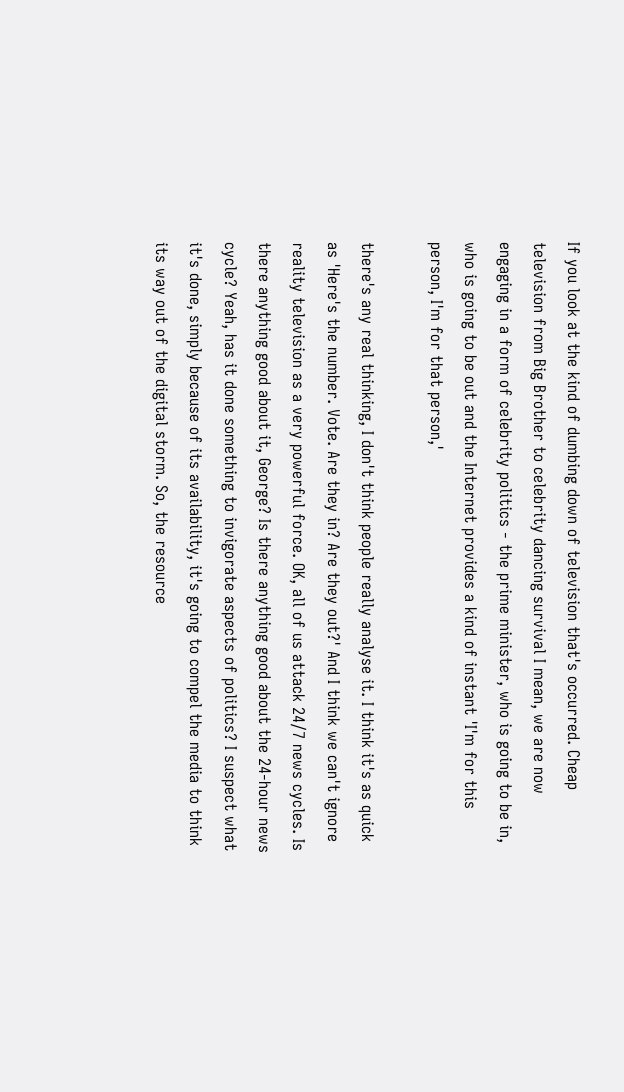If you look at the kind of dumbing down of television that's occurred. Cheap television from Big Brother to celebrity dancing survival I mean, we are now engaging in a form of celebrity politics - the prime minister, who is going to be in, who is going to be out and the Internet provides a kind of instant 'I'm for this person, I'm for that person,'

there's any real thinking, I don't think people really analyse it. I think it's as quick as 'Here's the number. Vote. Are they in? Are they out?' And I think we can't ignore reality television as a very powerful force. OK, all of us attack 24/7 news cycles. Is there anything good about it, George? Is there anything good about the 24-hour news cycle? Yeah, has it done something to invigorate aspects of politics? I suspect what it's done, simply because of its availability, it's going to compel the media to think its way out of the digital storm. So, the resource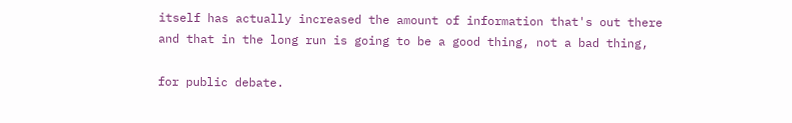itself has actually increased the amount of information that's out there and that in the long run is going to be a good thing, not a bad thing,

for public debate.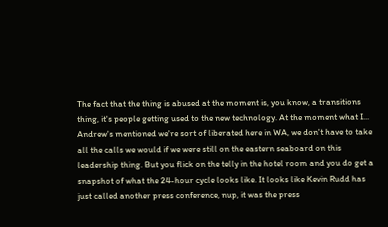The fact that the thing is abused at the moment is, you know, a transitions thing, it's people getting used to the new technology. At the moment what I... Andrew's mentioned we're sort of liberated here in WA, we don't have to take all the calls we would if we were still on the eastern seaboard on this leadership thing. But you flick on the telly in the hotel room and you do get a snapshot of what the 24-hour cycle looks like. It looks like Kevin Rudd has just called another press conference, nup, it was the press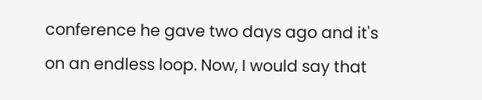conference he gave two days ago and it's on an endless loop. Now, I would say that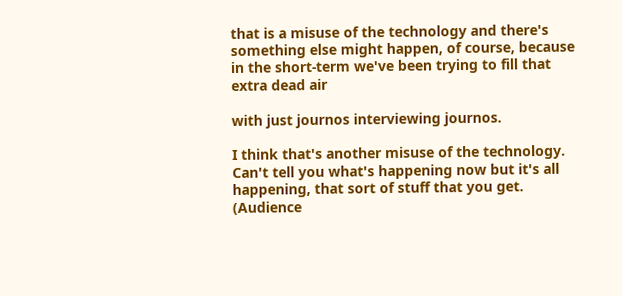that is a misuse of the technology and there's something else might happen, of course, because in the short-term we've been trying to fill that extra dead air

with just journos interviewing journos.

I think that's another misuse of the technology. Can't tell you what's happening now but it's all happening, that sort of stuff that you get. (Audience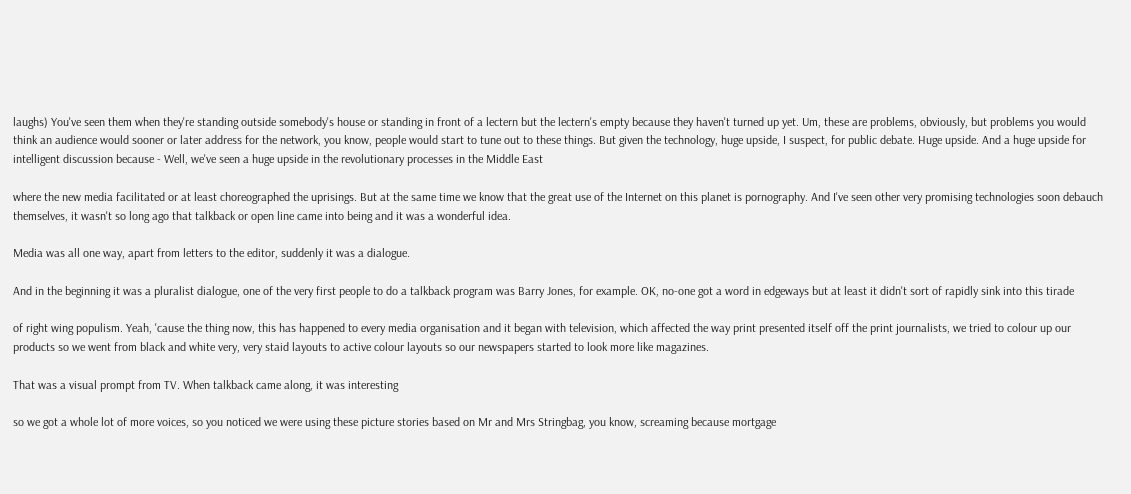laughs) You've seen them when they're standing outside somebody's house or standing in front of a lectern but the lectern's empty because they haven't turned up yet. Um, these are problems, obviously, but problems you would think an audience would sooner or later address for the network, you know, people would start to tune out to these things. But given the technology, huge upside, I suspect, for public debate. Huge upside. And a huge upside for intelligent discussion because - Well, we've seen a huge upside in the revolutionary processes in the Middle East

where the new media facilitated or at least choreographed the uprisings. But at the same time we know that the great use of the Internet on this planet is pornography. And I've seen other very promising technologies soon debauch themselves, it wasn't so long ago that talkback or open line came into being and it was a wonderful idea.

Media was all one way, apart from letters to the editor, suddenly it was a dialogue.

And in the beginning it was a pluralist dialogue, one of the very first people to do a talkback program was Barry Jones, for example. OK, no-one got a word in edgeways but at least it didn't sort of rapidly sink into this tirade

of right wing populism. Yeah, 'cause the thing now, this has happened to every media organisation and it began with television, which affected the way print presented itself off the print journalists, we tried to colour up our products so we went from black and white very, very staid layouts to active colour layouts so our newspapers started to look more like magazines.

That was a visual prompt from TV. When talkback came along, it was interesting

so we got a whole lot of more voices, so you noticed we were using these picture stories based on Mr and Mrs Stringbag, you know, screaming because mortgage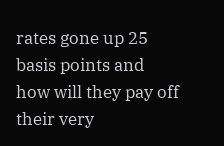rates gone up 25 basis points and how will they pay off their very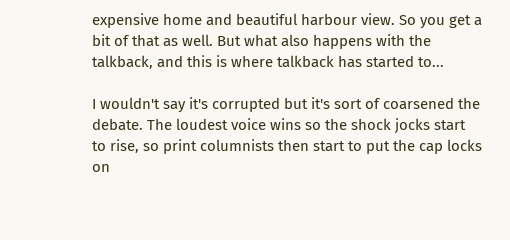expensive home and beautiful harbour view. So you get a bit of that as well. But what also happens with the talkback, and this is where talkback has started to...

I wouldn't say it's corrupted but it's sort of coarsened the debate. The loudest voice wins so the shock jocks start to rise, so print columnists then start to put the cap locks on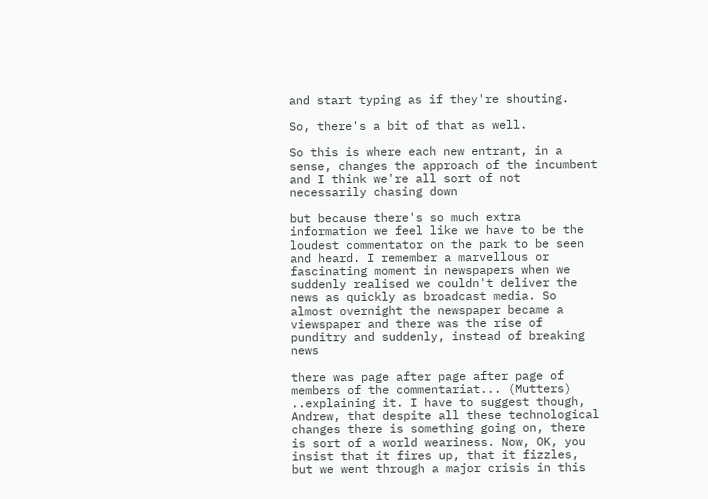and start typing as if they're shouting.

So, there's a bit of that as well.

So this is where each new entrant, in a sense, changes the approach of the incumbent and I think we're all sort of not necessarily chasing down

but because there's so much extra information we feel like we have to be the loudest commentator on the park to be seen and heard. I remember a marvellous or fascinating moment in newspapers when we suddenly realised we couldn't deliver the news as quickly as broadcast media. So almost overnight the newspaper became a viewspaper and there was the rise of punditry and suddenly, instead of breaking news

there was page after page after page of members of the commentariat... (Mutters) ..explaining it. I have to suggest though, Andrew, that despite all these technological changes there is something going on, there is sort of a world weariness. Now, OK, you insist that it fires up, that it fizzles, but we went through a major crisis in this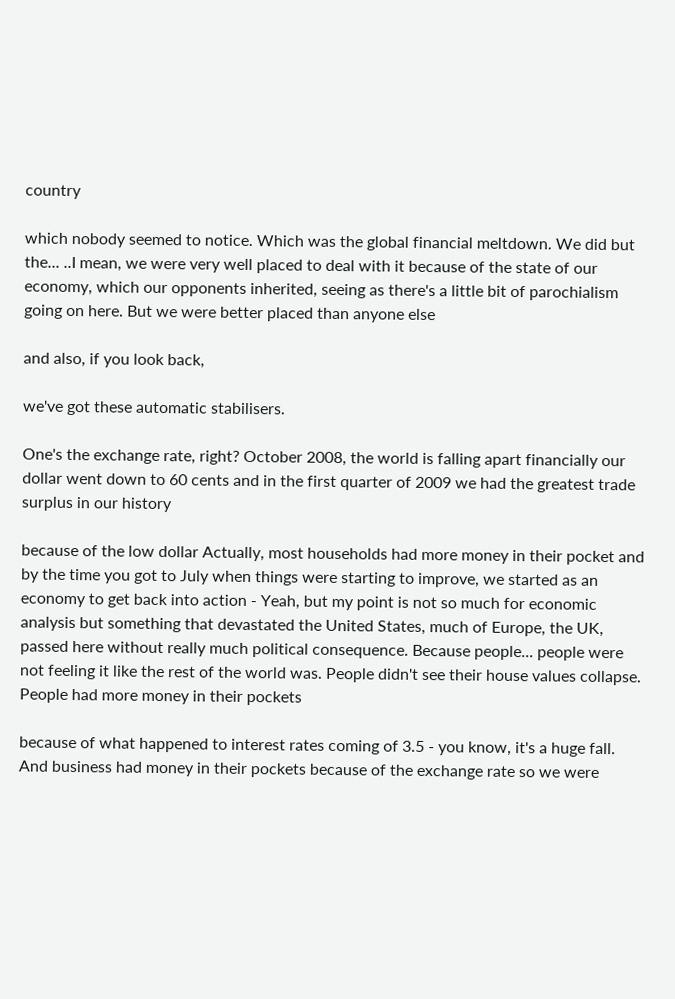country

which nobody seemed to notice. Which was the global financial meltdown. We did but the... ..I mean, we were very well placed to deal with it because of the state of our economy, which our opponents inherited, seeing as there's a little bit of parochialism going on here. But we were better placed than anyone else

and also, if you look back,

we've got these automatic stabilisers.

One's the exchange rate, right? October 2008, the world is falling apart financially our dollar went down to 60 cents and in the first quarter of 2009 we had the greatest trade surplus in our history

because of the low dollar Actually, most households had more money in their pocket and by the time you got to July when things were starting to improve, we started as an economy to get back into action - Yeah, but my point is not so much for economic analysis but something that devastated the United States, much of Europe, the UK, passed here without really much political consequence. Because people... people were not feeling it like the rest of the world was. People didn't see their house values collapse. People had more money in their pockets

because of what happened to interest rates coming of 3.5 - you know, it's a huge fall. And business had money in their pockets because of the exchange rate so we were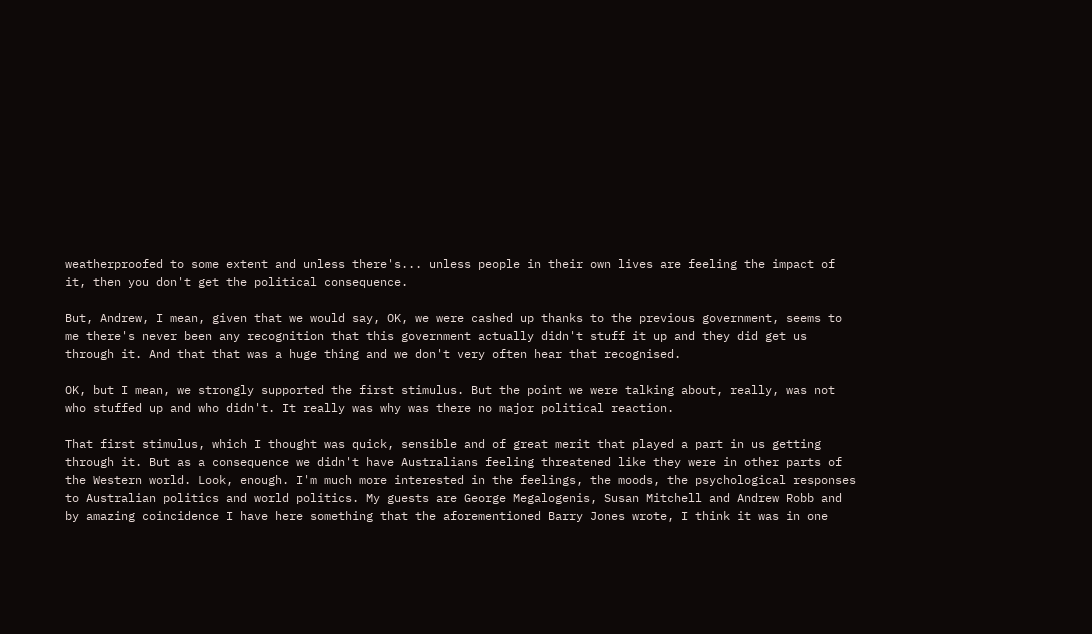weatherproofed to some extent and unless there's... unless people in their own lives are feeling the impact of it, then you don't get the political consequence.

But, Andrew, I mean, given that we would say, OK, we were cashed up thanks to the previous government, seems to me there's never been any recognition that this government actually didn't stuff it up and they did get us through it. And that that was a huge thing and we don't very often hear that recognised.

OK, but I mean, we strongly supported the first stimulus. But the point we were talking about, really, was not who stuffed up and who didn't. It really was why was there no major political reaction.

That first stimulus, which I thought was quick, sensible and of great merit that played a part in us getting through it. But as a consequence we didn't have Australians feeling threatened like they were in other parts of the Western world. Look, enough. I'm much more interested in the feelings, the moods, the psychological responses to Australian politics and world politics. My guests are George Megalogenis, Susan Mitchell and Andrew Robb and by amazing coincidence I have here something that the aforementioned Barry Jones wrote, I think it was in one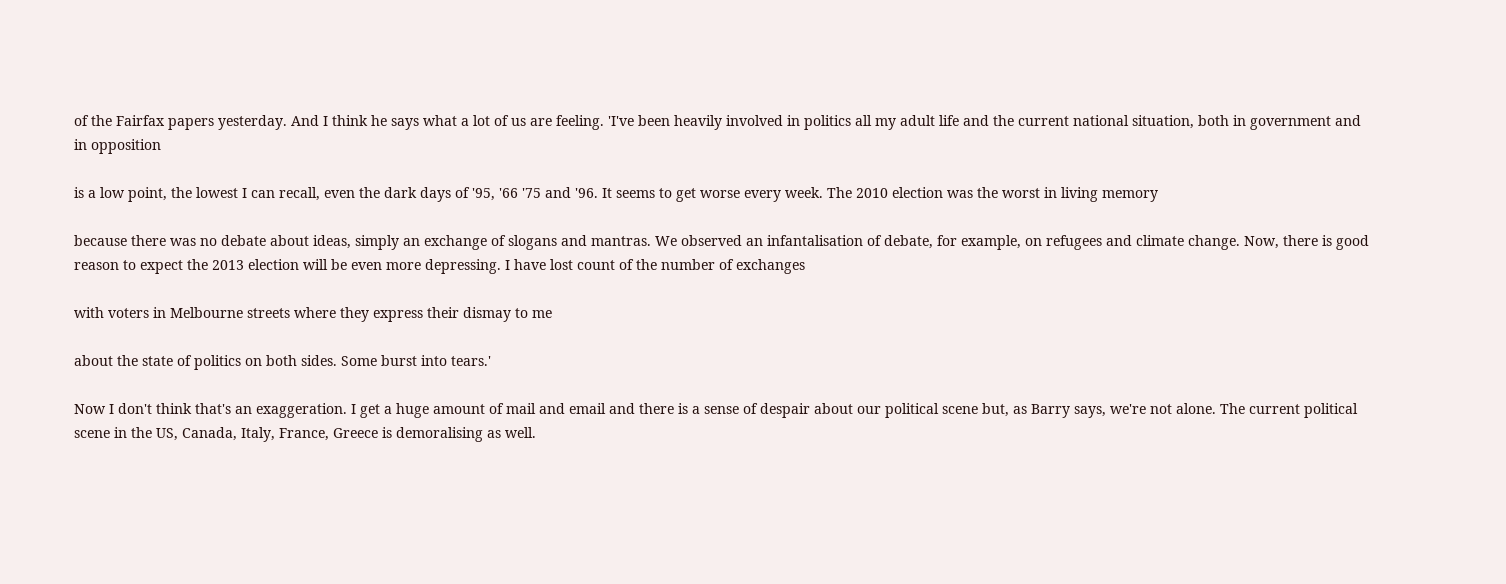of the Fairfax papers yesterday. And I think he says what a lot of us are feeling. 'I've been heavily involved in politics all my adult life and the current national situation, both in government and in opposition

is a low point, the lowest I can recall, even the dark days of '95, '66 '75 and '96. It seems to get worse every week. The 2010 election was the worst in living memory

because there was no debate about ideas, simply an exchange of slogans and mantras. We observed an infantalisation of debate, for example, on refugees and climate change. Now, there is good reason to expect the 2013 election will be even more depressing. I have lost count of the number of exchanges

with voters in Melbourne streets where they express their dismay to me

about the state of politics on both sides. Some burst into tears.'

Now I don't think that's an exaggeration. I get a huge amount of mail and email and there is a sense of despair about our political scene but, as Barry says, we're not alone. The current political scene in the US, Canada, Italy, France, Greece is demoralising as well.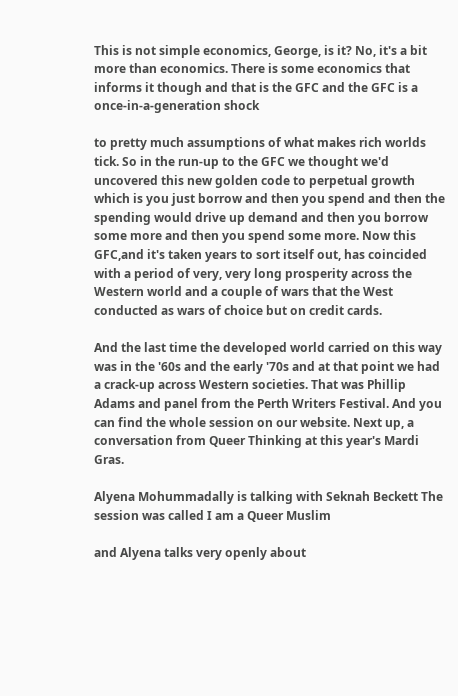This is not simple economics, George, is it? No, it's a bit more than economics. There is some economics that informs it though and that is the GFC and the GFC is a once-in-a-generation shock

to pretty much assumptions of what makes rich worlds tick. So in the run-up to the GFC we thought we'd uncovered this new golden code to perpetual growth which is you just borrow and then you spend and then the spending would drive up demand and then you borrow some more and then you spend some more. Now this GFC,and it's taken years to sort itself out, has coincided with a period of very, very long prosperity across the Western world and a couple of wars that the West conducted as wars of choice but on credit cards.

And the last time the developed world carried on this way was in the '60s and the early '70s and at that point we had a crack-up across Western societies. That was Phillip Adams and panel from the Perth Writers Festival. And you can find the whole session on our website. Next up, a conversation from Queer Thinking at this year's Mardi Gras.

Alyena Mohummadally is talking with Seknah Beckett The session was called I am a Queer Muslim

and Alyena talks very openly about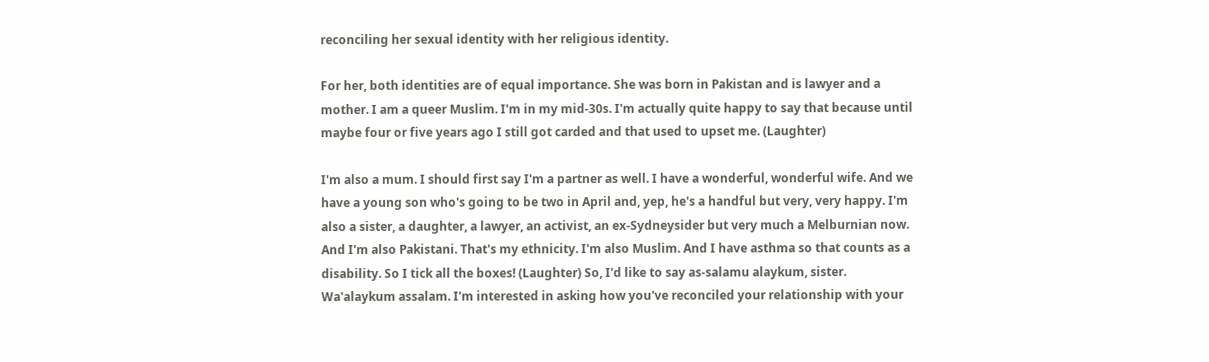reconciling her sexual identity with her religious identity.

For her, both identities are of equal importance. She was born in Pakistan and is lawyer and a mother. I am a queer Muslim. I'm in my mid-30s. I'm actually quite happy to say that because until maybe four or five years ago I still got carded and that used to upset me. (Laughter)

I'm also a mum. I should first say I'm a partner as well. I have a wonderful, wonderful wife. And we have a young son who's going to be two in April and, yep, he's a handful but very, very happy. I'm also a sister, a daughter, a lawyer, an activist, an ex-Sydneysider but very much a Melburnian now. And I'm also Pakistani. That's my ethnicity. I'm also Muslim. And I have asthma so that counts as a disability. So I tick all the boxes! (Laughter) So, I'd like to say as-salamu alaykum, sister. Wa'alaykum assalam. I'm interested in asking how you've reconciled your relationship with your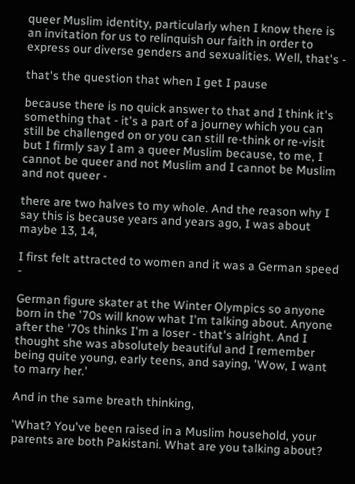queer Muslim identity, particularly when I know there is an invitation for us to relinquish our faith in order to express our diverse genders and sexualities. Well, that's -

that's the question that when I get I pause

because there is no quick answer to that and I think it's something that - it's a part of a journey which you can still be challenged on or you can still re-think or re-visit but I firmly say I am a queer Muslim because, to me, I cannot be queer and not Muslim and I cannot be Muslim and not queer -

there are two halves to my whole. And the reason why I say this is because years and years ago, I was about maybe 13, 14,

I first felt attracted to women and it was a German speed -

German figure skater at the Winter Olympics so anyone born in the '70s will know what I'm talking about. Anyone after the '70s thinks I'm a loser - that's alright. And I thought she was absolutely beautiful and I remember being quite young, early teens, and saying, 'Wow, I want to marry her.'

And in the same breath thinking,

'What? You've been raised in a Muslim household, your parents are both Pakistani. What are you talking about?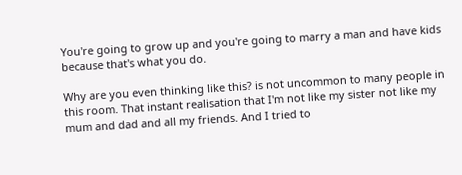You're going to grow up and you're going to marry a man and have kids because that's what you do.

Why are you even thinking like this? is not uncommon to many people in this room. That instant realisation that I'm not like my sister not like my mum and dad and all my friends. And I tried to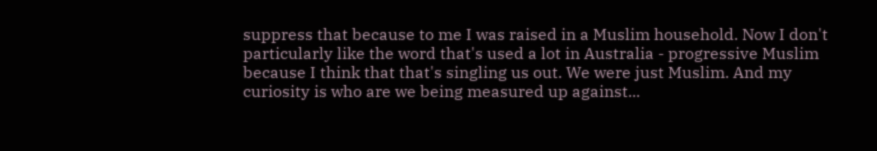suppress that because to me I was raised in a Muslim household. Now I don't particularly like the word that's used a lot in Australia - progressive Muslim because I think that that's singling us out. We were just Muslim. And my curiosity is who are we being measured up against...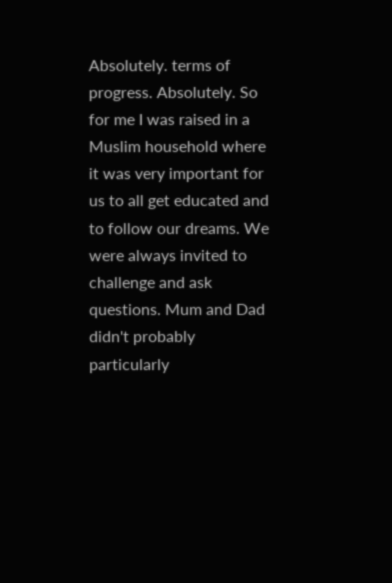Absolutely. terms of progress. Absolutely. So for me I was raised in a Muslim household where it was very important for us to all get educated and to follow our dreams. We were always invited to challenge and ask questions. Mum and Dad didn't probably particularly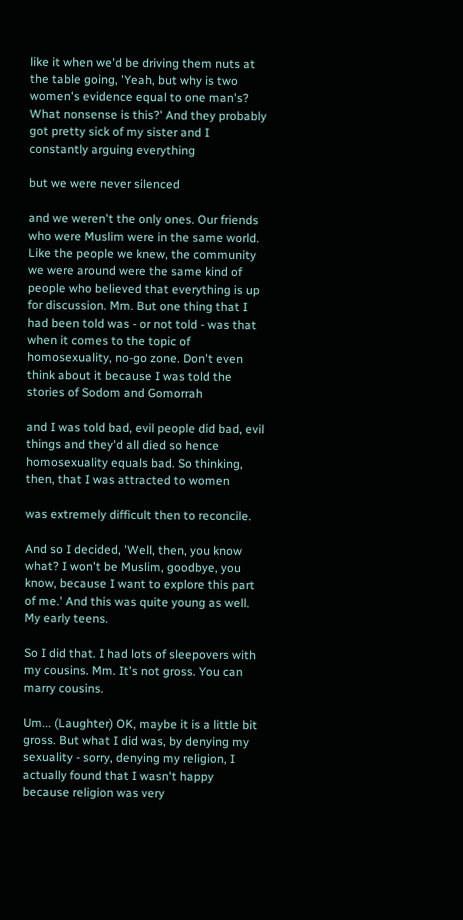like it when we'd be driving them nuts at the table going, 'Yeah, but why is two women's evidence equal to one man's? What nonsense is this?' And they probably got pretty sick of my sister and I constantly arguing everything

but we were never silenced

and we weren't the only ones. Our friends who were Muslim were in the same world. Like the people we knew, the community we were around were the same kind of people who believed that everything is up for discussion. Mm. But one thing that I had been told was - or not told - was that when it comes to the topic of homosexuality, no-go zone. Don't even think about it because I was told the stories of Sodom and Gomorrah

and I was told bad, evil people did bad, evil things and they'd all died so hence homosexuality equals bad. So thinking, then, that I was attracted to women

was extremely difficult then to reconcile.

And so I decided, 'Well, then, you know what? I won't be Muslim, goodbye, you know, because I want to explore this part of me.' And this was quite young as well. My early teens.

So I did that. I had lots of sleepovers with my cousins. Mm. It's not gross. You can marry cousins.

Um... (Laughter) OK, maybe it is a little bit gross. But what I did was, by denying my sexuality - sorry, denying my religion, I actually found that I wasn't happy because religion was very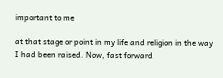important to me

at that stage or point in my life and religion in the way I had been raised. Now, fast forward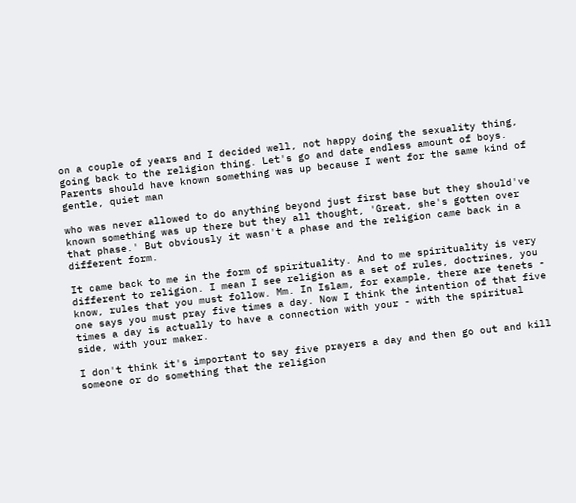on a couple of years and I decided well, not happy doing the sexuality thing, going back to the religion thing. Let's go and date endless amount of boys. Parents should have known something was up because I went for the same kind of gentle, quiet man

who was never allowed to do anything beyond just first base but they should've known something was up there but they all thought, 'Great, she's gotten over that phase.' But obviously it wasn't a phase and the religion came back in a different form.

It came back to me in the form of spirituality. And to me spirituality is very different to religion. I mean I see religion as a set of rules, doctrines, you know, rules that you must follow. Mm. In Islam, for example, there are tenets - one says you must pray five times a day. Now I think the intention of that five times a day is actually to have a connection with your - with the spiritual side, with your maker.

I don't think it's important to say five prayers a day and then go out and kill someone or do something that the religion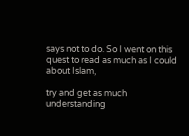says not to do. So I went on this quest to read as much as I could about Islam,

try and get as much understanding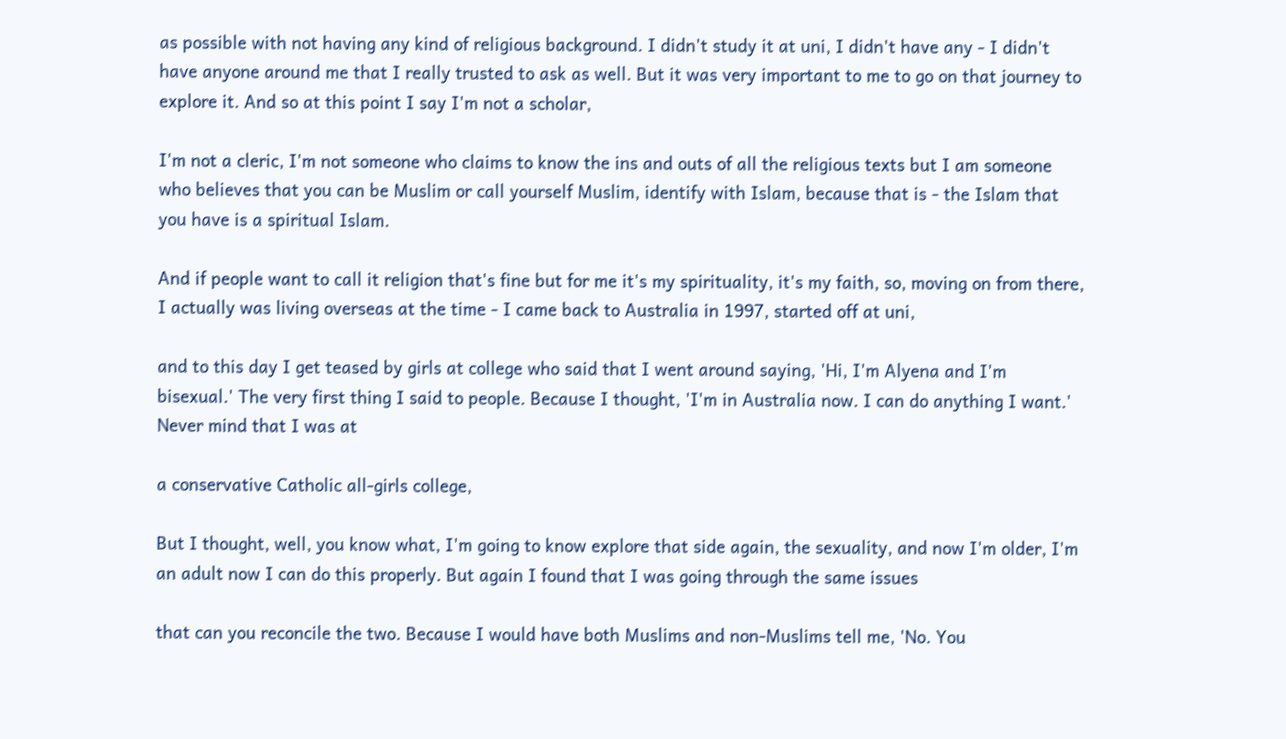as possible with not having any kind of religious background. I didn't study it at uni, I didn't have any - I didn't have anyone around me that I really trusted to ask as well. But it was very important to me to go on that journey to explore it. And so at this point I say I'm not a scholar,

I'm not a cleric, I'm not someone who claims to know the ins and outs of all the religious texts but I am someone who believes that you can be Muslim or call yourself Muslim, identify with Islam, because that is - the Islam that you have is a spiritual Islam.

And if people want to call it religion that's fine but for me it's my spirituality, it's my faith, so, moving on from there, I actually was living overseas at the time - I came back to Australia in 1997, started off at uni,

and to this day I get teased by girls at college who said that I went around saying, 'Hi, I'm Alyena and I'm bisexual.' The very first thing I said to people. Because I thought, 'I'm in Australia now. I can do anything I want.' Never mind that I was at

a conservative Catholic all-girls college,

But I thought, well, you know what, I'm going to know explore that side again, the sexuality, and now I'm older, I'm an adult now I can do this properly. But again I found that I was going through the same issues

that can you reconcile the two. Because I would have both Muslims and non-Muslims tell me, 'No. You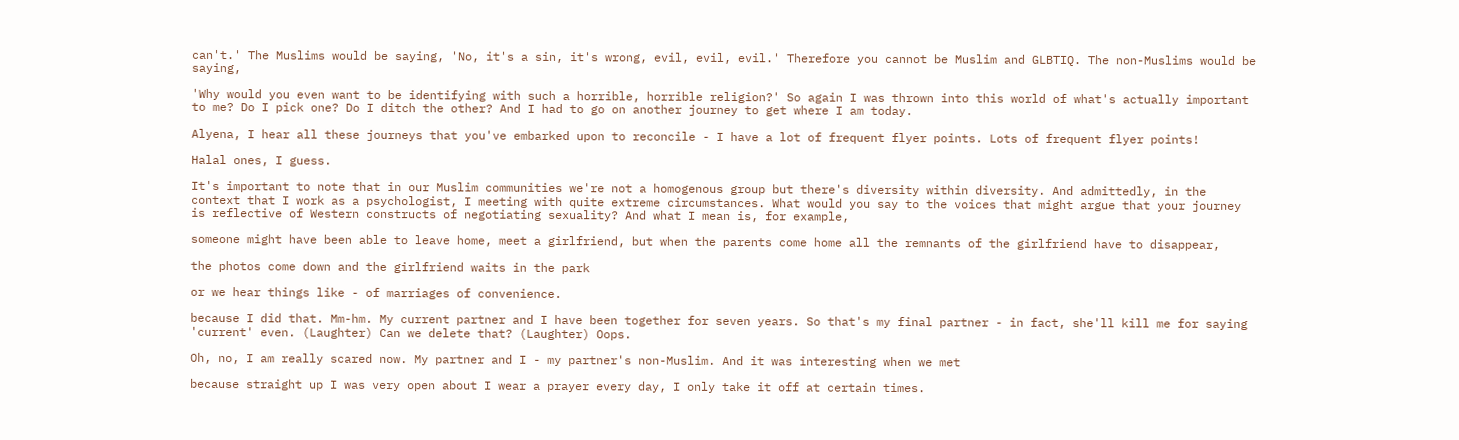can't.' The Muslims would be saying, 'No, it's a sin, it's wrong, evil, evil, evil.' Therefore you cannot be Muslim and GLBTIQ. The non-Muslims would be saying,

'Why would you even want to be identifying with such a horrible, horrible religion?' So again I was thrown into this world of what's actually important to me? Do I pick one? Do I ditch the other? And I had to go on another journey to get where I am today.

Alyena, I hear all these journeys that you've embarked upon to reconcile - I have a lot of frequent flyer points. Lots of frequent flyer points!

Halal ones, I guess.

It's important to note that in our Muslim communities we're not a homogenous group but there's diversity within diversity. And admittedly, in the context that I work as a psychologist, I meeting with quite extreme circumstances. What would you say to the voices that might argue that your journey is reflective of Western constructs of negotiating sexuality? And what I mean is, for example,

someone might have been able to leave home, meet a girlfriend, but when the parents come home all the remnants of the girlfriend have to disappear,

the photos come down and the girlfriend waits in the park

or we hear things like - of marriages of convenience.

because I did that. Mm-hm. My current partner and I have been together for seven years. So that's my final partner - in fact, she'll kill me for saying 'current' even. (Laughter) Can we delete that? (Laughter) Oops.

Oh, no, I am really scared now. My partner and I - my partner's non-Muslim. And it was interesting when we met

because straight up I was very open about I wear a prayer every day, I only take it off at certain times.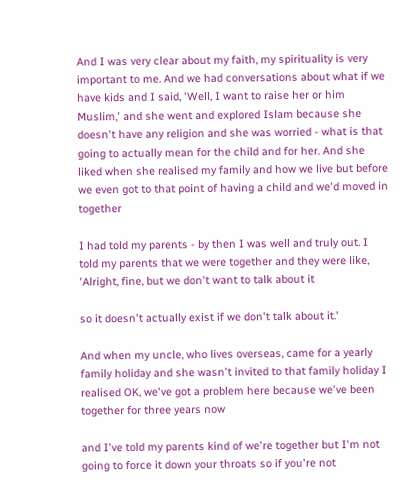And I was very clear about my faith, my spirituality is very important to me. And we had conversations about what if we have kids and I said, 'Well, I want to raise her or him Muslim,' and she went and explored Islam because she doesn't have any religion and she was worried - what is that going to actually mean for the child and for her. And she liked when she realised my family and how we live but before we even got to that point of having a child and we'd moved in together

I had told my parents - by then I was well and truly out. I told my parents that we were together and they were like, 'Alright, fine, but we don't want to talk about it

so it doesn't actually exist if we don't talk about it.'

And when my uncle, who lives overseas, came for a yearly family holiday and she wasn't invited to that family holiday I realised OK, we've got a problem here because we've been together for three years now

and I've told my parents kind of we're together but I'm not going to force it down your throats so if you're not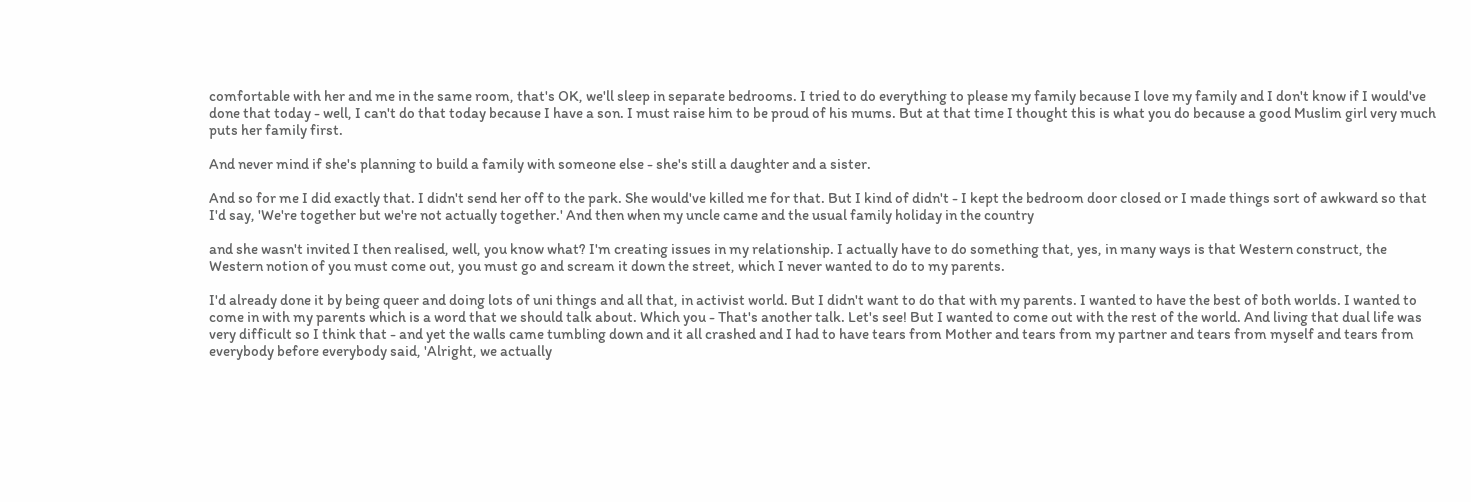comfortable with her and me in the same room, that's OK, we'll sleep in separate bedrooms. I tried to do everything to please my family because I love my family and I don't know if I would've done that today - well, I can't do that today because I have a son. I must raise him to be proud of his mums. But at that time I thought this is what you do because a good Muslim girl very much puts her family first.

And never mind if she's planning to build a family with someone else - she's still a daughter and a sister.

And so for me I did exactly that. I didn't send her off to the park. She would've killed me for that. But I kind of didn't - I kept the bedroom door closed or I made things sort of awkward so that I'd say, 'We're together but we're not actually together.' And then when my uncle came and the usual family holiday in the country

and she wasn't invited I then realised, well, you know what? I'm creating issues in my relationship. I actually have to do something that, yes, in many ways is that Western construct, the Western notion of you must come out, you must go and scream it down the street, which I never wanted to do to my parents.

I'd already done it by being queer and doing lots of uni things and all that, in activist world. But I didn't want to do that with my parents. I wanted to have the best of both worlds. I wanted to come in with my parents which is a word that we should talk about. Which you - That's another talk. Let's see! But I wanted to come out with the rest of the world. And living that dual life was very difficult so I think that - and yet the walls came tumbling down and it all crashed and I had to have tears from Mother and tears from my partner and tears from myself and tears from everybody before everybody said, 'Alright, we actually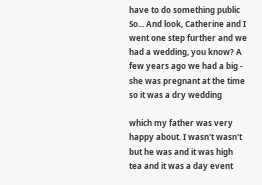have to do something public So... And look, Catherine and I went one step further and we had a wedding, you know? A few years ago we had a big - she was pregnant at the time so it was a dry wedding

which my father was very happy about. I wasn't wasn't but he was and it was high tea and it was a day event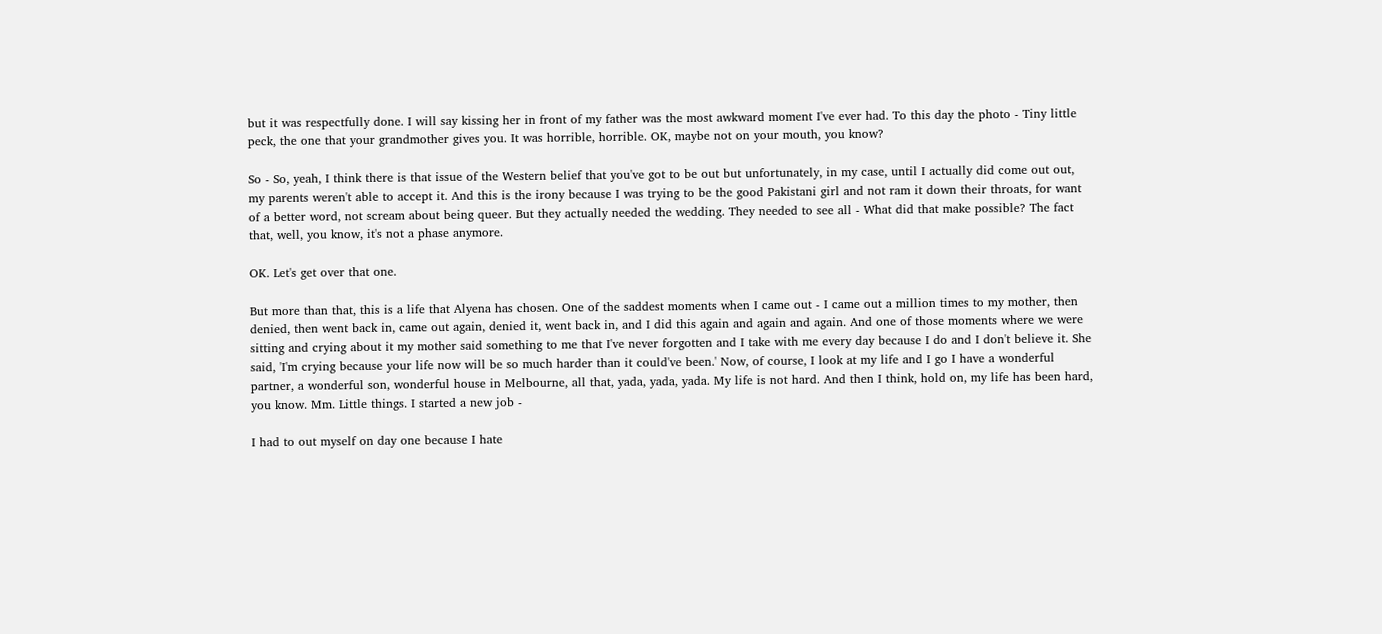but it was respectfully done. I will say kissing her in front of my father was the most awkward moment I've ever had. To this day the photo - Tiny little peck, the one that your grandmother gives you. It was horrible, horrible. OK, maybe not on your mouth, you know?

So - So, yeah, I think there is that issue of the Western belief that you've got to be out but unfortunately, in my case, until I actually did come out out, my parents weren't able to accept it. And this is the irony because I was trying to be the good Pakistani girl and not ram it down their throats, for want of a better word, not scream about being queer. But they actually needed the wedding. They needed to see all - What did that make possible? The fact that, well, you know, it's not a phase anymore.

OK. Let's get over that one.

But more than that, this is a life that Alyena has chosen. One of the saddest moments when I came out - I came out a million times to my mother, then denied, then went back in, came out again, denied it, went back in, and I did this again and again and again. And one of those moments where we were sitting and crying about it my mother said something to me that I've never forgotten and I take with me every day because I do and I don't believe it. She said, 'I'm crying because your life now will be so much harder than it could've been.' Now, of course, I look at my life and I go I have a wonderful partner, a wonderful son, wonderful house in Melbourne, all that, yada, yada, yada. My life is not hard. And then I think, hold on, my life has been hard, you know. Mm. Little things. I started a new job -

I had to out myself on day one because I hate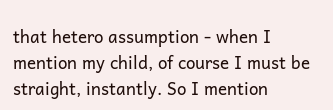that hetero assumption - when I mention my child, of course I must be straight, instantly. So I mention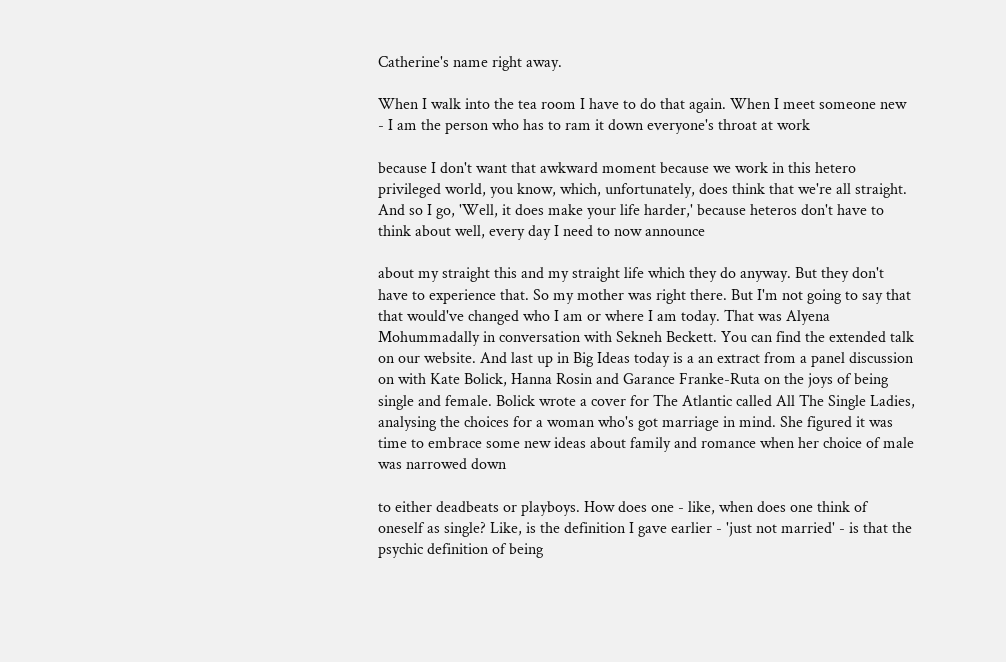Catherine's name right away.

When I walk into the tea room I have to do that again. When I meet someone new - I am the person who has to ram it down everyone's throat at work

because I don't want that awkward moment because we work in this hetero privileged world, you know, which, unfortunately, does think that we're all straight. And so I go, 'Well, it does make your life harder,' because heteros don't have to think about well, every day I need to now announce

about my straight this and my straight life which they do anyway. But they don't have to experience that. So my mother was right there. But I'm not going to say that that would've changed who I am or where I am today. That was Alyena Mohummadally in conversation with Sekneh Beckett. You can find the extended talk on our website. And last up in Big Ideas today is a an extract from a panel discussion on with Kate Bolick, Hanna Rosin and Garance Franke-Ruta on the joys of being single and female. Bolick wrote a cover for The Atlantic called All The Single Ladies, analysing the choices for a woman who's got marriage in mind. She figured it was time to embrace some new ideas about family and romance when her choice of male was narrowed down

to either deadbeats or playboys. How does one - like, when does one think of oneself as single? Like, is the definition I gave earlier - 'just not married' - is that the psychic definition of being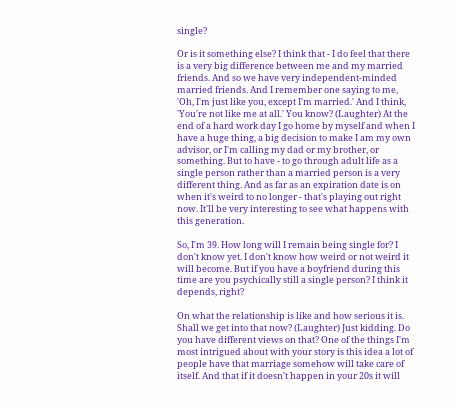single?

Or is it something else? I think that - I do feel that there is a very big difference between me and my married friends. And so we have very independent-minded married friends. And I remember one saying to me, 'Oh, I'm just like you, except I'm married.' And I think, 'You're not like me at all.' You know? (Laughter) At the end of a hard work day I go home by myself and when I have a huge thing, a big decision to make I am my own advisor, or I'm calling my dad or my brother, or something. But to have - to go through adult life as a single person rather than a married person is a very different thing. And as far as an expiration date is on when it's weird to no longer - that's playing out right now. It'll be very interesting to see what happens with this generation.

So, I'm 39. How long will I remain being single for? I don't know yet. I don't know how weird or not weird it will become. But if you have a boyfriend during this time are you psychically still a single person? I think it depends, right?

On what the relationship is like and how serious it is. Shall we get into that now? (Laughter) Just kidding. Do you have different views on that? One of the things I'm most intrigued about with your story is this idea a lot of people have that marriage somehow will take care of itself. And that if it doesn't happen in your 20s it will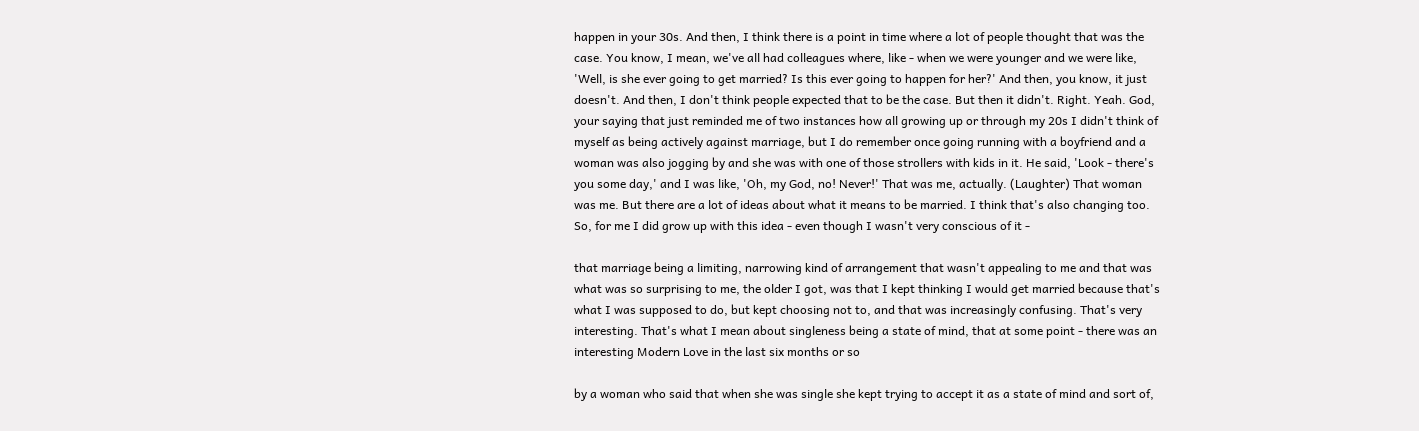happen in your 30s. And then, I think there is a point in time where a lot of people thought that was the case. You know, I mean, we've all had colleagues where, like - when we were younger and we were like, 'Well, is she ever going to get married? Is this ever going to happen for her?' And then, you know, it just doesn't. And then, I don't think people expected that to be the case. But then it didn't. Right. Yeah. God, your saying that just reminded me of two instances how all growing up or through my 20s I didn't think of myself as being actively against marriage, but I do remember once going running with a boyfriend and a woman was also jogging by and she was with one of those strollers with kids in it. He said, 'Look - there's you some day,' and I was like, 'Oh, my God, no! Never!' That was me, actually. (Laughter) That woman was me. But there are a lot of ideas about what it means to be married. I think that's also changing too. So, for me I did grow up with this idea - even though I wasn't very conscious of it -

that marriage being a limiting, narrowing kind of arrangement that wasn't appealing to me and that was what was so surprising to me, the older I got, was that I kept thinking I would get married because that's what I was supposed to do, but kept choosing not to, and that was increasingly confusing. That's very interesting. That's what I mean about singleness being a state of mind, that at some point - there was an interesting Modern Love in the last six months or so

by a woman who said that when she was single she kept trying to accept it as a state of mind and sort of,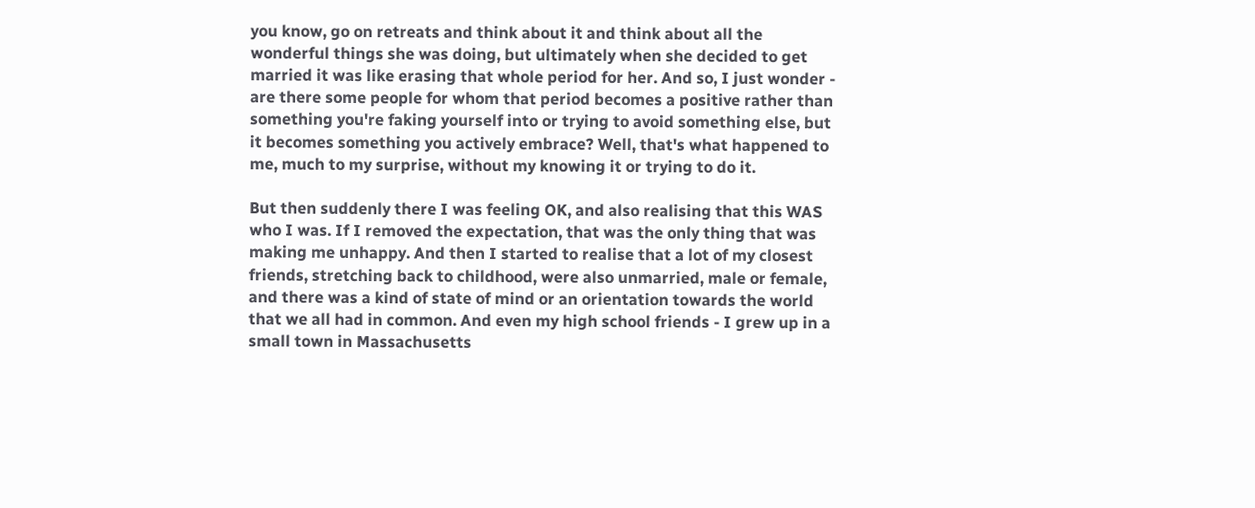you know, go on retreats and think about it and think about all the wonderful things she was doing, but ultimately when she decided to get married it was like erasing that whole period for her. And so, I just wonder - are there some people for whom that period becomes a positive rather than something you're faking yourself into or trying to avoid something else, but it becomes something you actively embrace? Well, that's what happened to me, much to my surprise, without my knowing it or trying to do it.

But then suddenly there I was feeling OK, and also realising that this WAS who I was. If I removed the expectation, that was the only thing that was making me unhappy. And then I started to realise that a lot of my closest friends, stretching back to childhood, were also unmarried, male or female, and there was a kind of state of mind or an orientation towards the world that we all had in common. And even my high school friends - I grew up in a small town in Massachusetts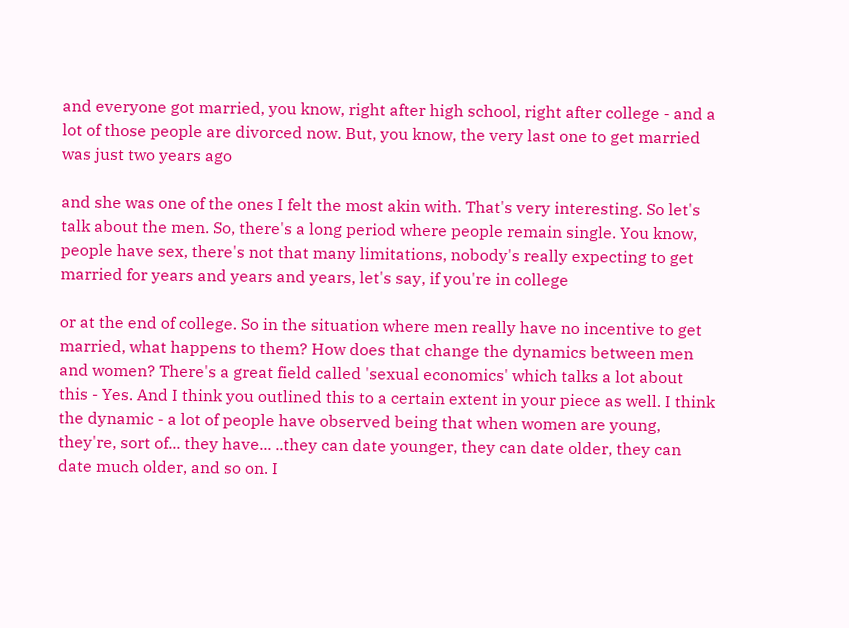and everyone got married, you know, right after high school, right after college - and a lot of those people are divorced now. But, you know, the very last one to get married was just two years ago

and she was one of the ones I felt the most akin with. That's very interesting. So let's talk about the men. So, there's a long period where people remain single. You know, people have sex, there's not that many limitations, nobody's really expecting to get married for years and years and years, let's say, if you're in college

or at the end of college. So in the situation where men really have no incentive to get married, what happens to them? How does that change the dynamics between men and women? There's a great field called 'sexual economics' which talks a lot about this - Yes. And I think you outlined this to a certain extent in your piece as well. I think the dynamic - a lot of people have observed being that when women are young, they're, sort of... they have... ..they can date younger, they can date older, they can date much older, and so on. I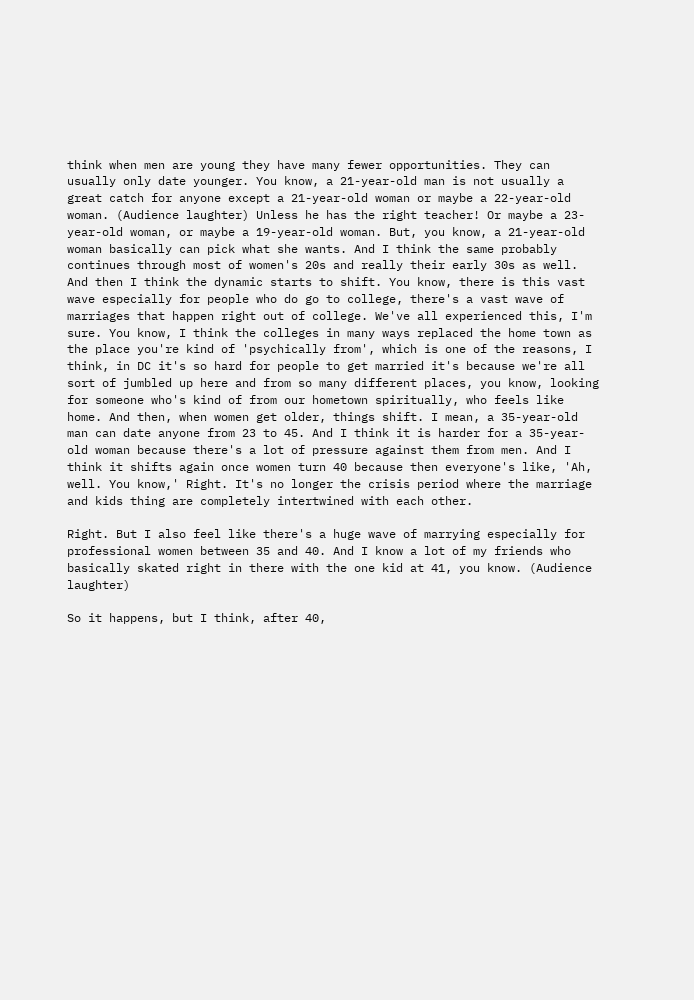think when men are young they have many fewer opportunities. They can usually only date younger. You know, a 21-year-old man is not usually a great catch for anyone except a 21-year-old woman or maybe a 22-year-old woman. (Audience laughter) Unless he has the right teacher! Or maybe a 23-year-old woman, or maybe a 19-year-old woman. But, you know, a 21-year-old woman basically can pick what she wants. And I think the same probably continues through most of women's 20s and really their early 30s as well. And then I think the dynamic starts to shift. You know, there is this vast wave especially for people who do go to college, there's a vast wave of marriages that happen right out of college. We've all experienced this, I'm sure. You know, I think the colleges in many ways replaced the home town as the place you're kind of 'psychically from', which is one of the reasons, I think, in DC it's so hard for people to get married it's because we're all sort of jumbled up here and from so many different places, you know, looking for someone who's kind of from our hometown spiritually, who feels like home. And then, when women get older, things shift. I mean, a 35-year-old man can date anyone from 23 to 45. And I think it is harder for a 35-year-old woman because there's a lot of pressure against them from men. And I think it shifts again once women turn 40 because then everyone's like, 'Ah, well. You know,' Right. It's no longer the crisis period where the marriage and kids thing are completely intertwined with each other.

Right. But I also feel like there's a huge wave of marrying especially for professional women between 35 and 40. And I know a lot of my friends who basically skated right in there with the one kid at 41, you know. (Audience laughter)

So it happens, but I think, after 40,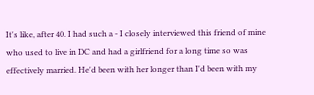It's like, after 40. I had such a - I closely interviewed this friend of mine who used to live in DC and had a girlfriend for a long time so was effectively married. He'd been with her longer than I'd been with my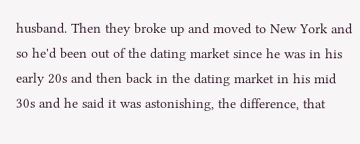husband. Then they broke up and moved to New York and so he'd been out of the dating market since he was in his early 20s and then back in the dating market in his mid 30s and he said it was astonishing, the difference, that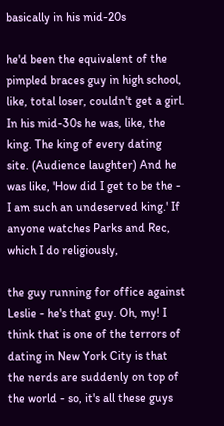basically in his mid-20s

he'd been the equivalent of the pimpled braces guy in high school, like, total loser, couldn't get a girl. In his mid-30s he was, like, the king. The king of every dating site. (Audience laughter) And he was like, 'How did I get to be the - I am such an undeserved king.' If anyone watches Parks and Rec, which I do religiously,

the guy running for office against Leslie - he's that guy. Oh, my! I think that is one of the terrors of dating in New York City is that the nerds are suddenly on top of the world - so, it's all these guys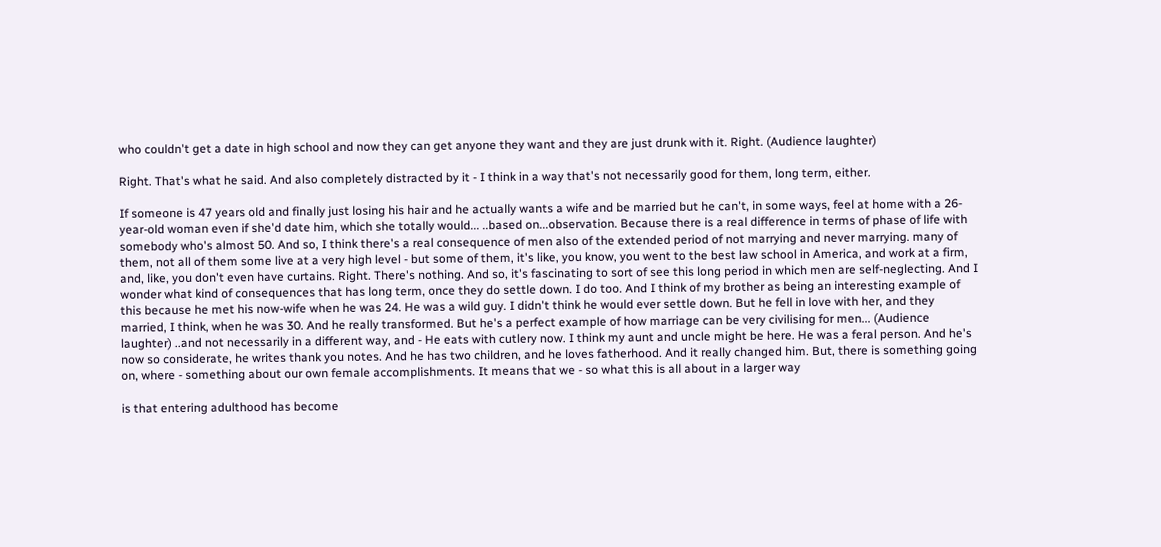who couldn't get a date in high school and now they can get anyone they want and they are just drunk with it. Right. (Audience laughter)

Right. That's what he said. And also completely distracted by it - I think in a way that's not necessarily good for them, long term, either.

If someone is 47 years old and finally just losing his hair and he actually wants a wife and be married but he can't, in some ways, feel at home with a 26-year-old woman even if she'd date him, which she totally would... ..based on...observation. Because there is a real difference in terms of phase of life with somebody who's almost 50. And so, I think there's a real consequence of men also of the extended period of not marrying and never marrying. many of them, not all of them some live at a very high level - but some of them, it's like, you know, you went to the best law school in America, and work at a firm, and, like, you don't even have curtains. Right. There's nothing. And so, it's fascinating to sort of see this long period in which men are self-neglecting. And I wonder what kind of consequences that has long term, once they do settle down. I do too. And I think of my brother as being an interesting example of this because he met his now-wife when he was 24. He was a wild guy. I didn't think he would ever settle down. But he fell in love with her, and they married, I think, when he was 30. And he really transformed. But he's a perfect example of how marriage can be very civilising for men... (Audience laughter) ..and not necessarily in a different way, and - He eats with cutlery now. I think my aunt and uncle might be here. He was a feral person. And he's now so considerate, he writes thank you notes. And he has two children, and he loves fatherhood. And it really changed him. But, there is something going on, where - something about our own female accomplishments. It means that we - so what this is all about in a larger way

is that entering adulthood has become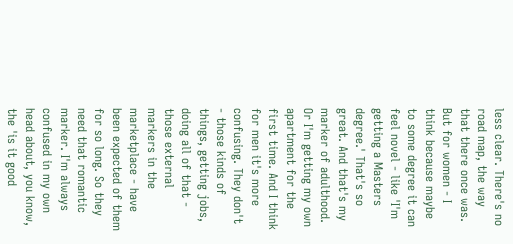less clear. There's no road map, the way that there once was. But for women - I think because maybe to some degree it can feel novel - like 'I'm getting a Masters degree.' That's so great. And that's my marker of adulthood. Or I'm getting my own apartment for the first time. And I think for men it's more confusing. They don't - those kinds of things, getting jobs, doing all of that - those external markers in the marketplace - have been expected of them for so long. So they need that romantic marker. I'm always confused in my own head about, you know, the 'is it good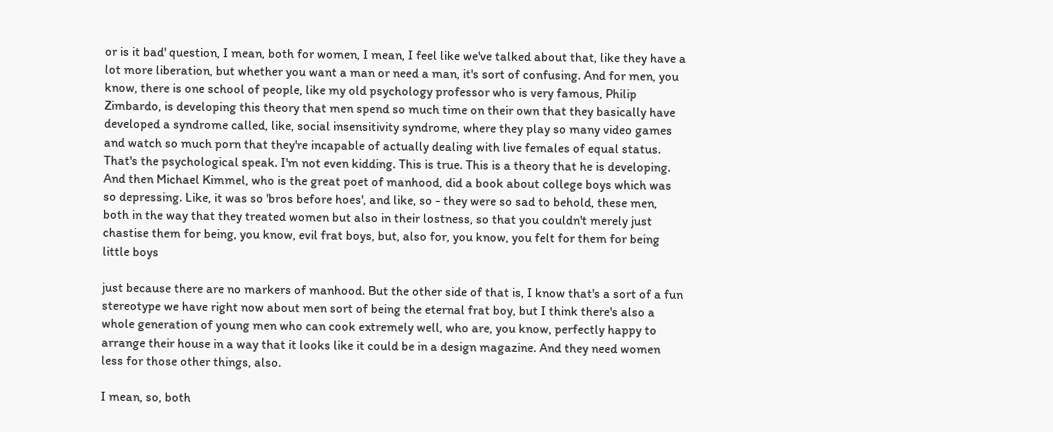or is it bad' question, I mean, both for women, I mean, I feel like we've talked about that, like they have a lot more liberation, but whether you want a man or need a man, it's sort of confusing. And for men, you know, there is one school of people, like my old psychology professor who is very famous, Philip Zimbardo, is developing this theory that men spend so much time on their own that they basically have developed a syndrome called, like, social insensitivity syndrome, where they play so many video games and watch so much porn that they're incapable of actually dealing with live females of equal status. That's the psychological speak. I'm not even kidding. This is true. This is a theory that he is developing. And then Michael Kimmel, who is the great poet of manhood, did a book about college boys which was so depressing. Like, it was so 'bros before hoes', and like, so - they were so sad to behold, these men, both in the way that they treated women but also in their lostness, so that you couldn't merely just chastise them for being, you know, evil frat boys, but, also for, you know, you felt for them for being little boys

just because there are no markers of manhood. But the other side of that is, I know that's a sort of a fun stereotype we have right now about men sort of being the eternal frat boy, but I think there's also a whole generation of young men who can cook extremely well, who are, you know, perfectly happy to arrange their house in a way that it looks like it could be in a design magazine. And they need women less for those other things, also.

I mean, so, both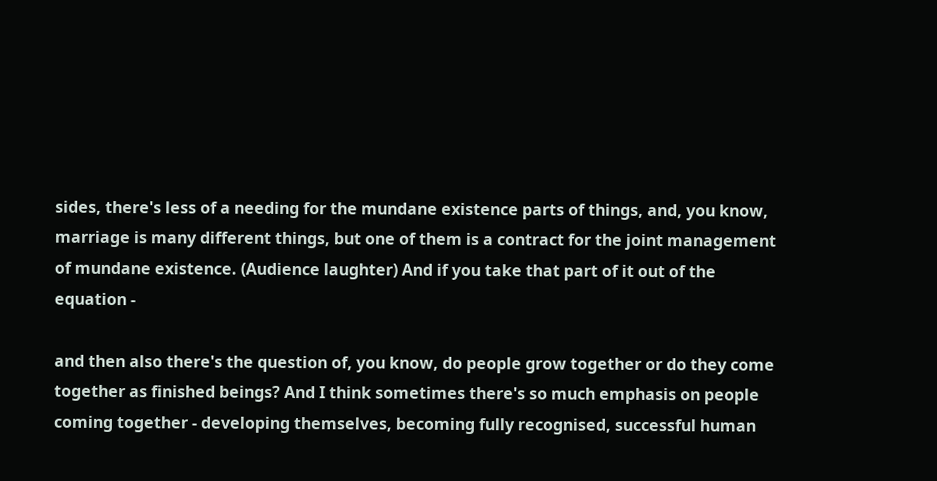sides, there's less of a needing for the mundane existence parts of things, and, you know, marriage is many different things, but one of them is a contract for the joint management of mundane existence. (Audience laughter) And if you take that part of it out of the equation -

and then also there's the question of, you know, do people grow together or do they come together as finished beings? And I think sometimes there's so much emphasis on people coming together - developing themselves, becoming fully recognised, successful human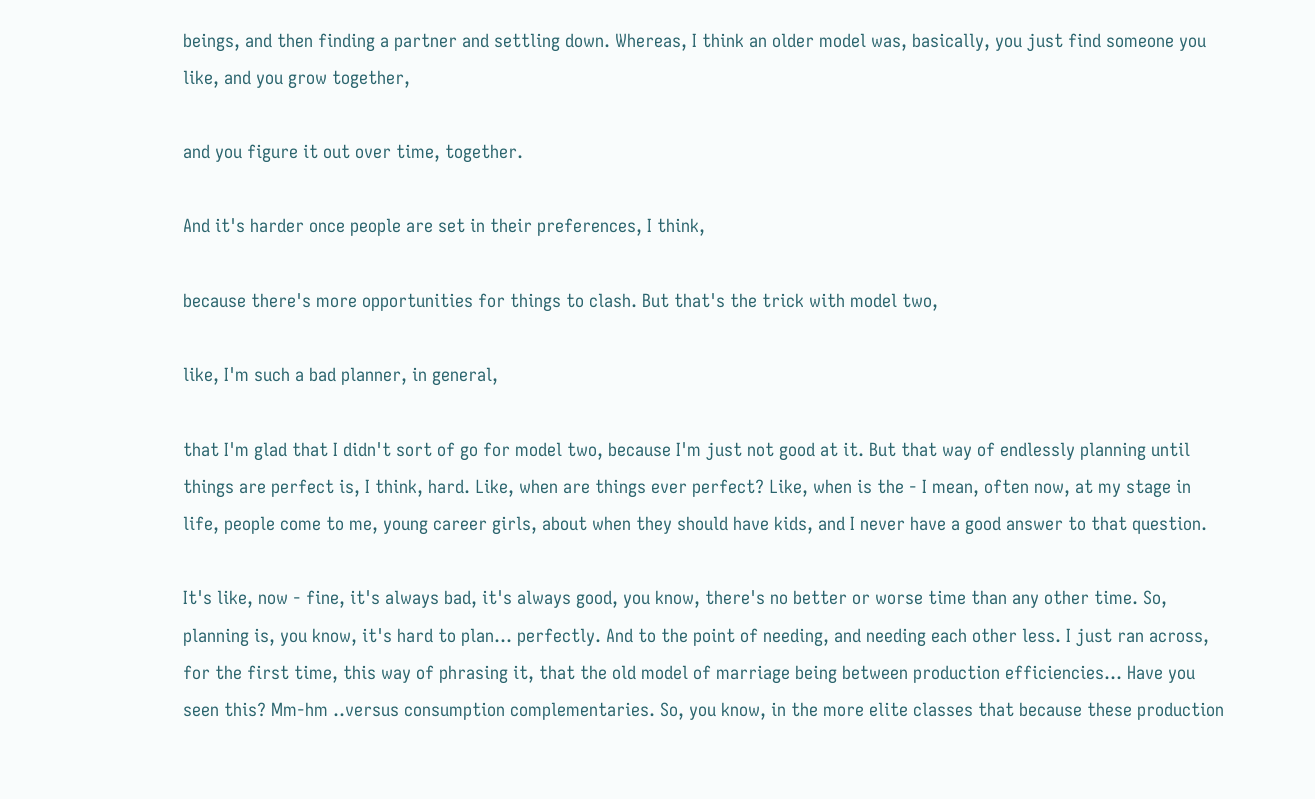beings, and then finding a partner and settling down. Whereas, I think an older model was, basically, you just find someone you like, and you grow together,

and you figure it out over time, together.

And it's harder once people are set in their preferences, I think,

because there's more opportunities for things to clash. But that's the trick with model two,

like, I'm such a bad planner, in general,

that I'm glad that I didn't sort of go for model two, because I'm just not good at it. But that way of endlessly planning until things are perfect is, I think, hard. Like, when are things ever perfect? Like, when is the - I mean, often now, at my stage in life, people come to me, young career girls, about when they should have kids, and I never have a good answer to that question.

It's like, now - fine, it's always bad, it's always good, you know, there's no better or worse time than any other time. So, planning is, you know, it's hard to plan... perfectly. And to the point of needing, and needing each other less. I just ran across, for the first time, this way of phrasing it, that the old model of marriage being between production efficiencies... Have you seen this? Mm-hm ..versus consumption complementaries. So, you know, in the more elite classes that because these production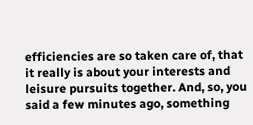efficiencies are so taken care of, that it really is about your interests and leisure pursuits together. And, so, you said a few minutes ago, something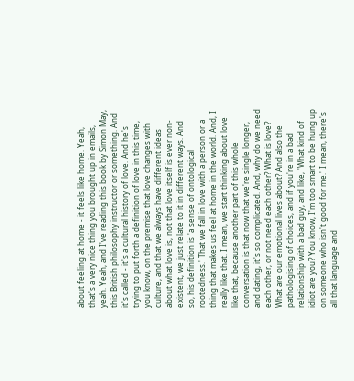about feeling at home - it feels like home. Yeah, that's a very nice thing you brought up in emails, yeah. Yeah, and I've reading this book by Simon May, this British philosophy instructor or something. And it's called - it's a cultural history of love. And he's trying to put forth a definition of love in this time, you know, on the premise that love changes with culture, and that we always have different ideas about what love is, not that love itself is ever non-existent, we just relate to it in different ways. And so, his definition is 'a sense of ontological rootedness.' That we fall in love with a person or a thing that makes us feel at home in the world. And, I really like that. I mean, we start thinking about love like that, because another part of this whole conversation is that now that we're single longer, and dating, it's so complicated. And, why do we need each other, or not need each other? What is love? What are our emotional lives about? And also the pathologising of choices, and if you're in a bad relationship with a bad guy, and like, 'What kind of idiot are you? You know, I'm too smart to be hung up on someone who isn't good for me.' I mean, there's all that language and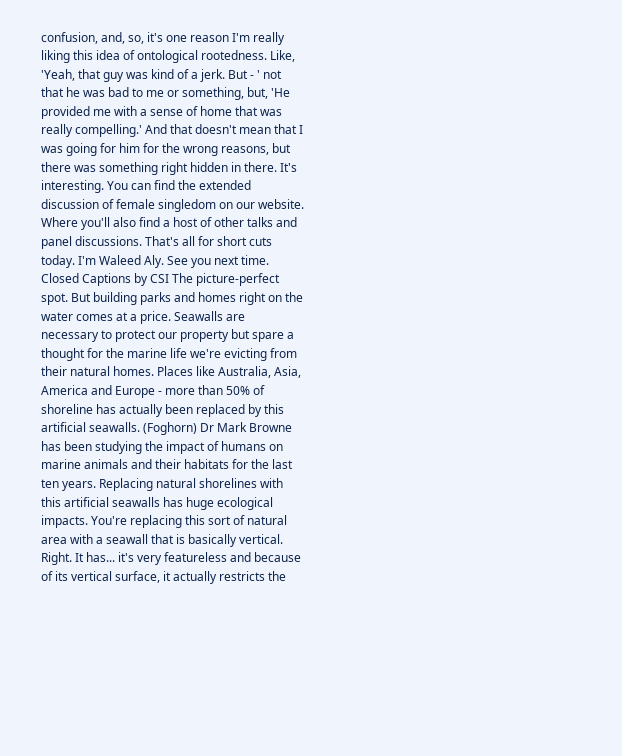confusion, and, so, it's one reason I'm really liking this idea of ontological rootedness. Like, 'Yeah, that guy was kind of a jerk. But - ' not that he was bad to me or something, but, 'He provided me with a sense of home that was really compelling.' And that doesn't mean that I was going for him for the wrong reasons, but there was something right hidden in there. It's interesting. You can find the extended discussion of female singledom on our website. Where you'll also find a host of other talks and panel discussions. That's all for short cuts today. I'm Waleed Aly. See you next time. Closed Captions by CSI The picture-perfect spot. But building parks and homes right on the water comes at a price. Seawalls are necessary to protect our property but spare a thought for the marine life we're evicting from their natural homes. Places like Australia, Asia, America and Europe - more than 50% of shoreline has actually been replaced by this artificial seawalls. (Foghorn) Dr Mark Browne has been studying the impact of humans on marine animals and their habitats for the last ten years. Replacing natural shorelines with this artificial seawalls has huge ecological impacts. You're replacing this sort of natural area with a seawall that is basically vertical. Right. It has... it's very featureless and because of its vertical surface, it actually restricts the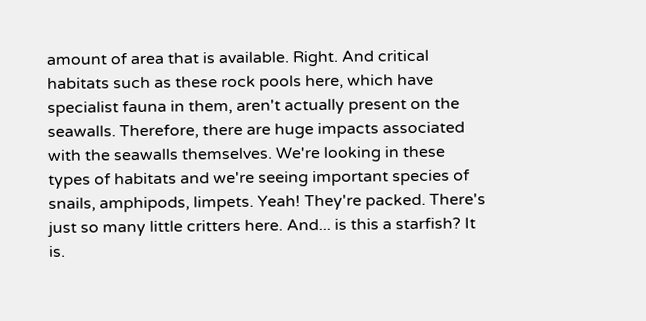amount of area that is available. Right. And critical habitats such as these rock pools here, which have specialist fauna in them, aren't actually present on the seawalls. Therefore, there are huge impacts associated with the seawalls themselves. We're looking in these types of habitats and we're seeing important species of snails, amphipods, limpets. Yeah! They're packed. There's just so many little critters here. And... is this a starfish? It is.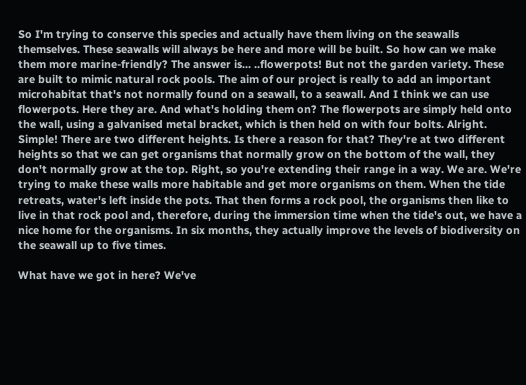So I'm trying to conserve this species and actually have them living on the seawalls themselves. These seawalls will always be here and more will be built. So how can we make them more marine-friendly? The answer is... ..flowerpots! But not the garden variety. These are built to mimic natural rock pools. The aim of our project is really to add an important microhabitat that's not normally found on a seawall, to a seawall. And I think we can use flowerpots. Here they are. And what's holding them on? The flowerpots are simply held onto the wall, using a galvanised metal bracket, which is then held on with four bolts. Alright. Simple! There are two different heights. Is there a reason for that? They're at two different heights so that we can get organisms that normally grow on the bottom of the wall, they don't normally grow at the top. Right, so you're extending their range in a way. We are. We're trying to make these walls more habitable and get more organisms on them. When the tide retreats, water's left inside the pots. That then forms a rock pool, the organisms then like to live in that rock pool and, therefore, during the immersion time when the tide's out, we have a nice home for the organisms. In six months, they actually improve the levels of biodiversity on the seawall up to five times.

What have we got in here? We've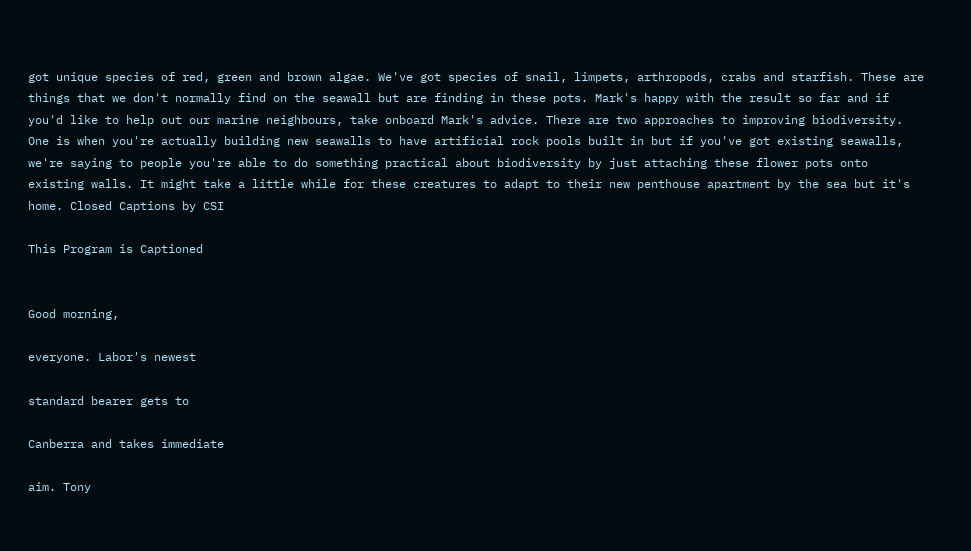got unique species of red, green and brown algae. We've got species of snail, limpets, arthropods, crabs and starfish. These are things that we don't normally find on the seawall but are finding in these pots. Mark's happy with the result so far and if you'd like to help out our marine neighbours, take onboard Mark's advice. There are two approaches to improving biodiversity. One is when you're actually building new seawalls to have artificial rock pools built in but if you've got existing seawalls, we're saying to people you're able to do something practical about biodiversity by just attaching these flower pots onto existing walls. It might take a little while for these creatures to adapt to their new penthouse apartment by the sea but it's home. Closed Captions by CSI

This Program is Captioned


Good morning,

everyone. Labor's newest

standard bearer gets to

Canberra and takes immediate

aim. Tony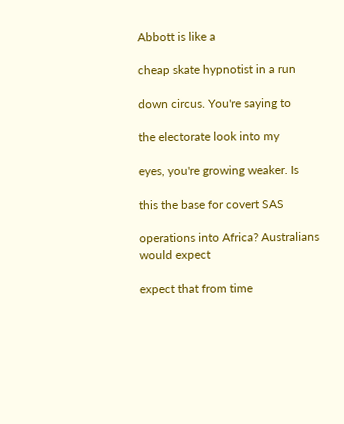Abbott is like a

cheap skate hypnotist in a run

down circus. You're saying to

the electorate look into my

eyes, you're growing weaker. Is

this the base for covert SAS

operations into Africa? Australians would expect

expect that from time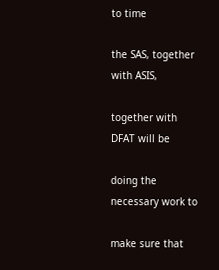to time

the SAS, together with ASIS,

together with DFAT will be

doing the necessary work to

make sure that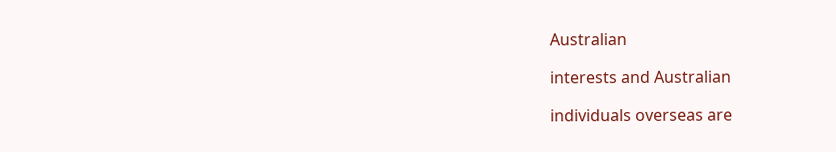Australian

interests and Australian

individuals overseas are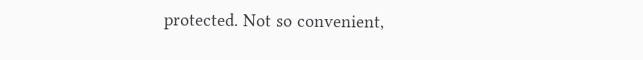protected. Not so convenient,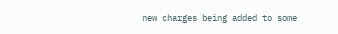new charges being added to some